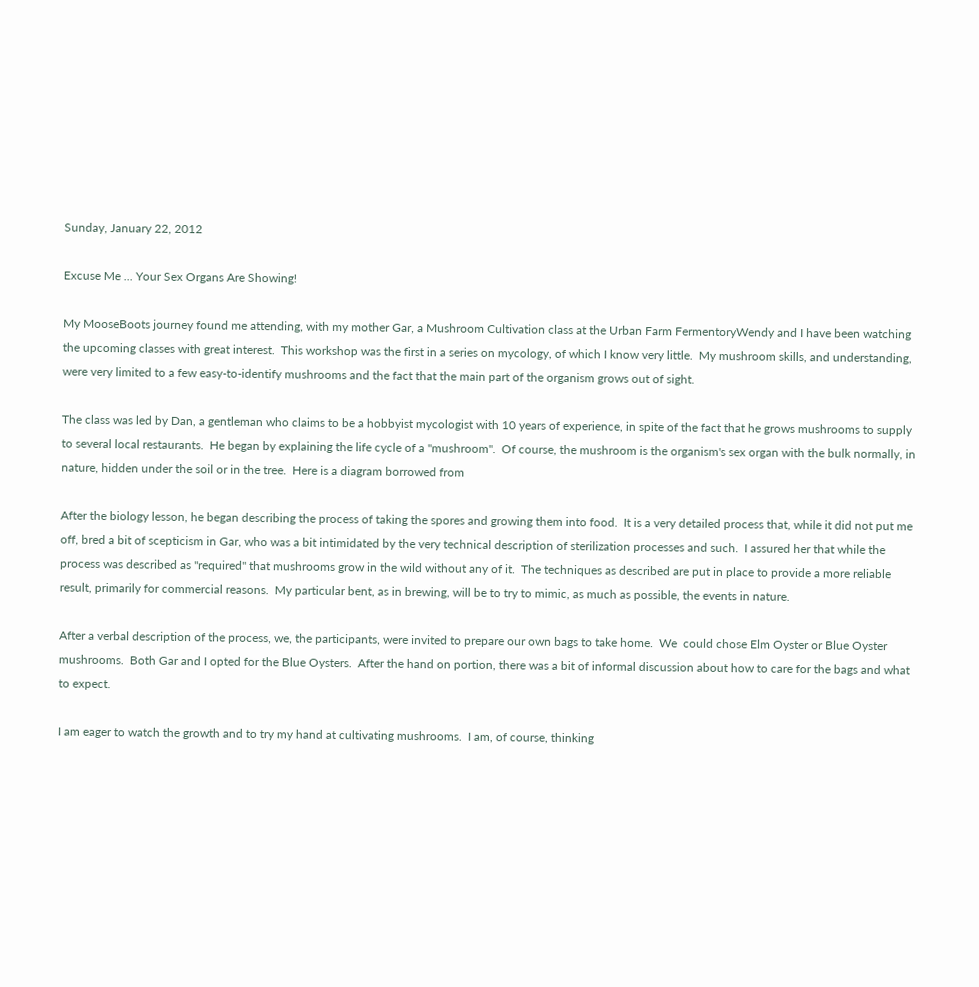Sunday, January 22, 2012

Excuse Me ... Your Sex Organs Are Showing!

My MooseBoots journey found me attending, with my mother Gar, a Mushroom Cultivation class at the Urban Farm FermentoryWendy and I have been watching the upcoming classes with great interest.  This workshop was the first in a series on mycology, of which I know very little.  My mushroom skills, and understanding, were very limited to a few easy-to-identify mushrooms and the fact that the main part of the organism grows out of sight.

The class was led by Dan, a gentleman who claims to be a hobbyist mycologist with 10 years of experience, in spite of the fact that he grows mushrooms to supply to several local restaurants.  He began by explaining the life cycle of a "mushroom".  Of course, the mushroom is the organism's sex organ with the bulk normally, in nature, hidden under the soil or in the tree.  Here is a diagram borrowed from

After the biology lesson, he began describing the process of taking the spores and growing them into food.  It is a very detailed process that, while it did not put me off, bred a bit of scepticism in Gar, who was a bit intimidated by the very technical description of sterilization processes and such.  I assured her that while the process was described as "required" that mushrooms grow in the wild without any of it.  The techniques as described are put in place to provide a more reliable result, primarily for commercial reasons.  My particular bent, as in brewing, will be to try to mimic, as much as possible, the events in nature.

After a verbal description of the process, we, the participants, were invited to prepare our own bags to take home.  We  could chose Elm Oyster or Blue Oyster mushrooms.  Both Gar and I opted for the Blue Oysters.  After the hand on portion, there was a bit of informal discussion about how to care for the bags and what to expect.

I am eager to watch the growth and to try my hand at cultivating mushrooms.  I am, of course, thinking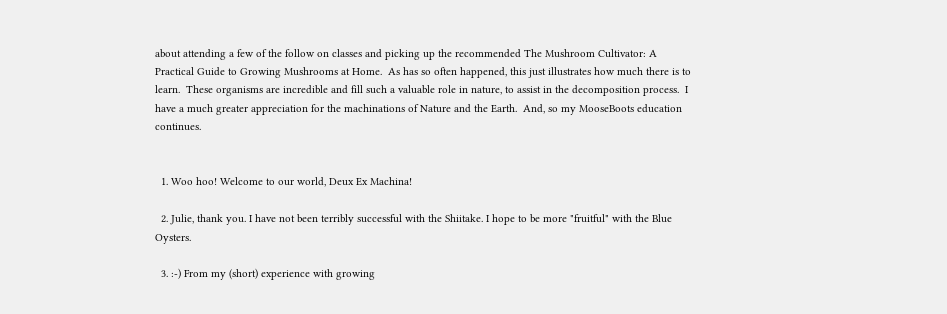about attending a few of the follow on classes and picking up the recommended The Mushroom Cultivator: A Practical Guide to Growing Mushrooms at Home.  As has so often happened, this just illustrates how much there is to learn.  These organisms are incredible and fill such a valuable role in nature, to assist in the decomposition process.  I have a much greater appreciation for the machinations of Nature and the Earth.  And, so my MooseBoots education continues.


  1. Woo hoo! Welcome to our world, Deux Ex Machina!

  2. Julie, thank you. I have not been terribly successful with the Shiitake. I hope to be more "fruitful" with the Blue Oysters.

  3. :-) From my (short) experience with growing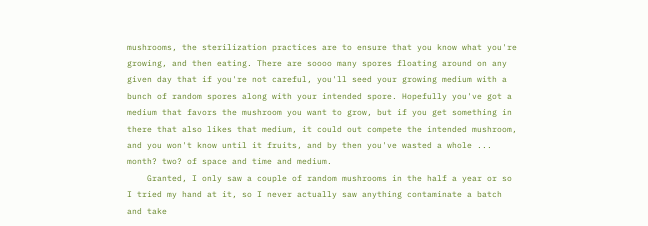mushrooms, the sterilization practices are to ensure that you know what you're growing, and then eating. There are soooo many spores floating around on any given day that if you're not careful, you'll seed your growing medium with a bunch of random spores along with your intended spore. Hopefully you've got a medium that favors the mushroom you want to grow, but if you get something in there that also likes that medium, it could out compete the intended mushroom, and you won't know until it fruits, and by then you've wasted a whole ... month? two? of space and time and medium.
    Granted, I only saw a couple of random mushrooms in the half a year or so I tried my hand at it, so I never actually saw anything contaminate a batch and take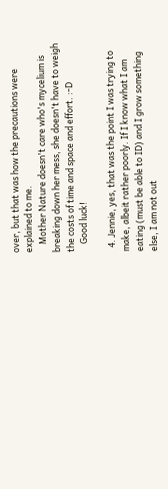over, but that was how the precautions were explained to me.
    Mother Nature doesn't care who's mycelium is breaking down her mess, she doesn't have to weigh the costs of time and space and effort. :-D
    Good luck!

  4. Jennie, yes, that was the point I was trying to make, albeit rather poorly. If I know what I am eating (must be able to ID) and I grow something else, I am not out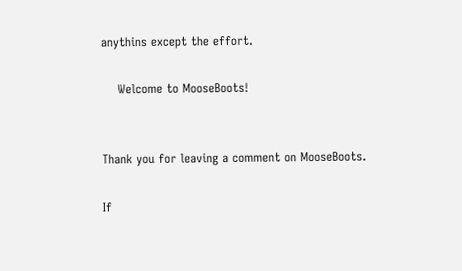anythins except the effort.

    Welcome to MooseBoots!


Thank you for leaving a comment on MooseBoots.

If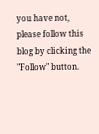you have not, please follow this blog by clicking the "Follow" button.